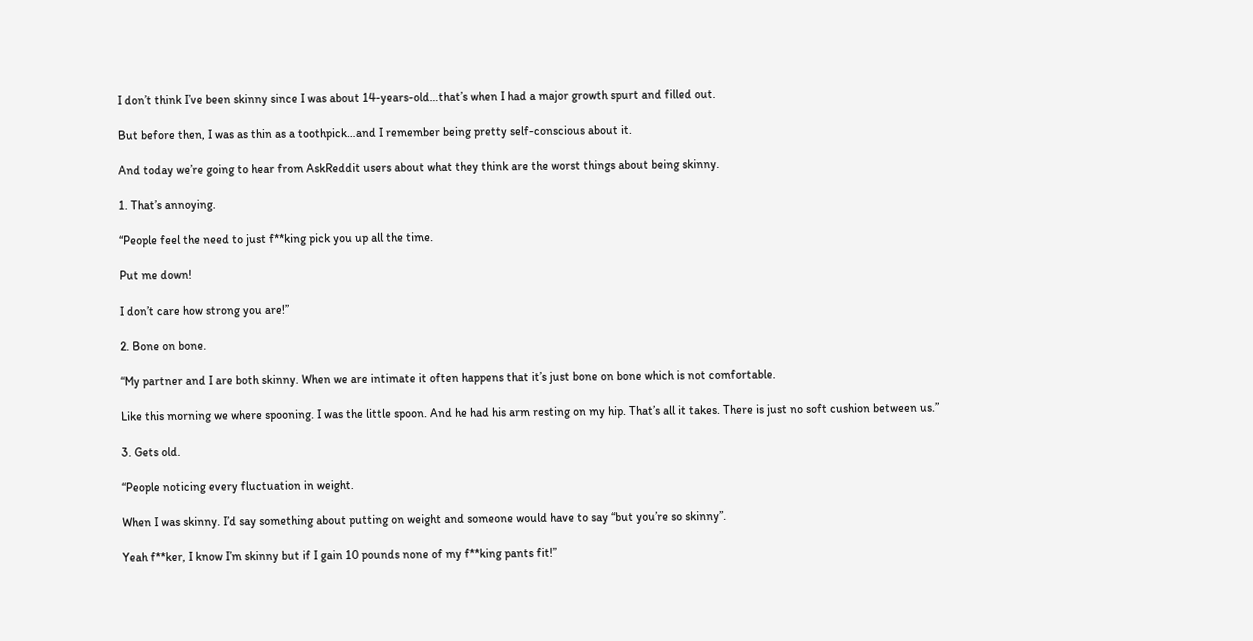I don’t think I’ve been skinny since I was about 14-years-old…that’s when I had a major growth spurt and filled out.

But before then, I was as thin as a toothpick…and I remember being pretty self-conscious about it.

And today we’re going to hear from AskReddit users about what they think are the worst things about being skinny.

1. That’s annoying.

“People feel the need to just f**king pick you up all the time.

Put me down!

I don’t care how strong you are!”

2. Bone on bone.

“My partner and I are both skinny. When we are intimate it often happens that it’s just bone on bone which is not comfortable.

Like this morning we where spooning. I was the little spoon. And he had his arm resting on my hip. That’s all it takes. There is just no soft cushion between us.”

3. Gets old.

“People noticing every fluctuation in weight.

When I was skinny. I’d say something about putting on weight and someone would have to say “but you’re so skinny”.

Yeah f**ker, I know I’m skinny but if I gain 10 pounds none of my f**king pants fit!”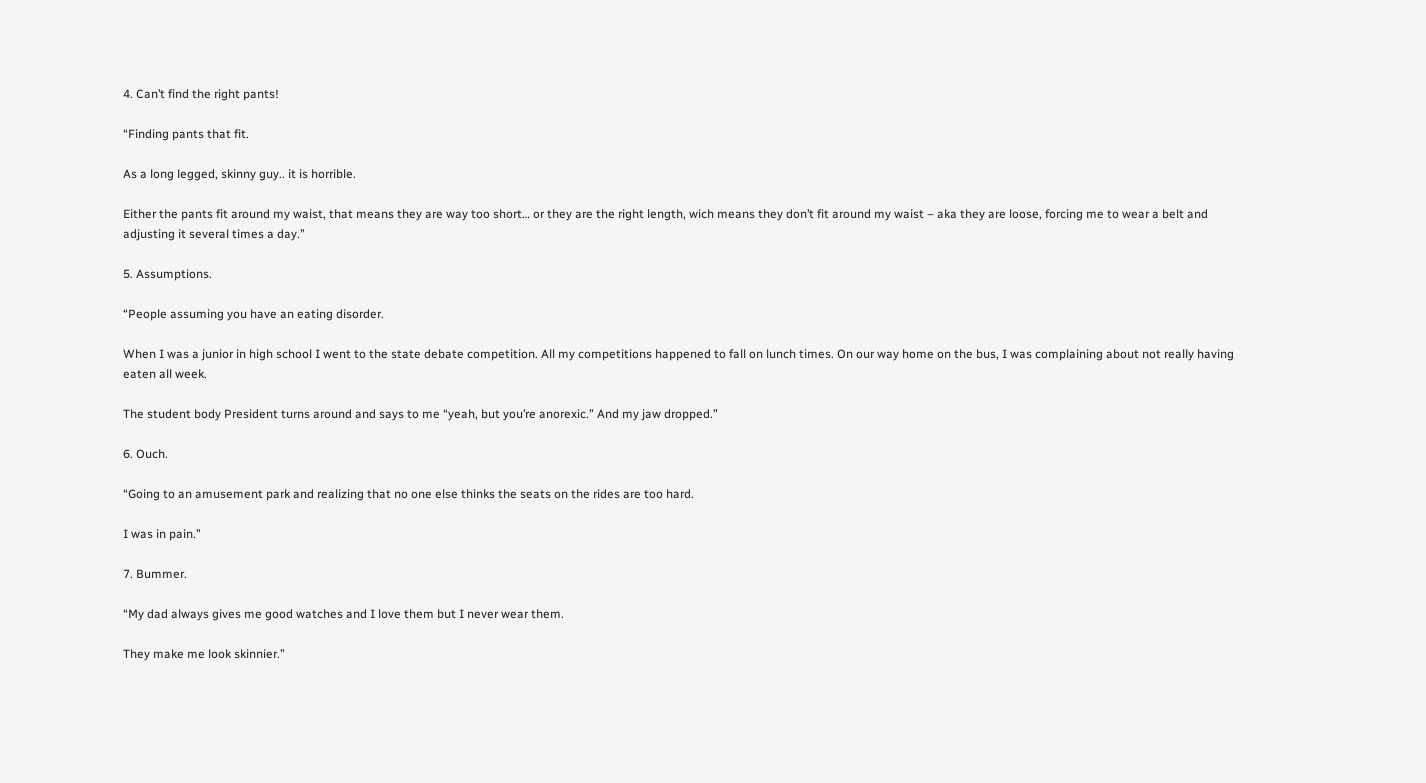4. Can’t find the right pants!

“Finding pants that fit.

As a long legged, skinny guy.. it is horrible.

Either the pants fit around my waist, that means they are way too short… or they are the right length, wich means they don’t fit around my waist – aka they are loose, forcing me to wear a belt and adjusting it several times a day.”

5. Assumptions.

“People assuming you have an eating disorder.

When I was a junior in high school I went to the state debate competition. All my competitions happened to fall on lunch times. On our way home on the bus, I was complaining about not really having eaten all week.

The student body President turns around and says to me “yeah, but you’re anorexic.” And my jaw dropped.”

6. Ouch.

“Going to an amusement park and realizing that no one else thinks the seats on the rides are too hard.

I was in pain.”

7. Bummer.

“My dad always gives me good watches and I love them but I never wear them.

They make me look skinnier.”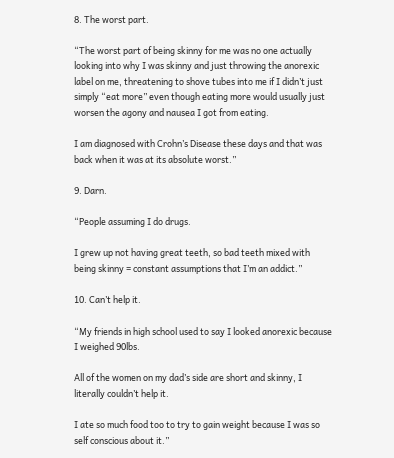8. The worst part.

“The worst part of being skinny for me was no one actually looking into why I was skinny and just throwing the anorexic label on me, threatening to shove tubes into me if I didn’t just simply “eat more” even though eating more would usually just worsen the agony and nausea I got from eating.

I am diagnosed with Crohn’s Disease these days and that was back when it was at its absolute worst.”

9. Darn.

“People assuming I do drugs.

I grew up not having great teeth, so bad teeth mixed with being skinny = constant assumptions that I’m an addict.”

10. Can’t help it.

“My friends in high school used to say I looked anorexic because I weighed 90lbs.

All of the women on my dad’s side are short and skinny, I literally couldn’t help it.

I ate so much food too to try to gain weight because I was so self conscious about it.”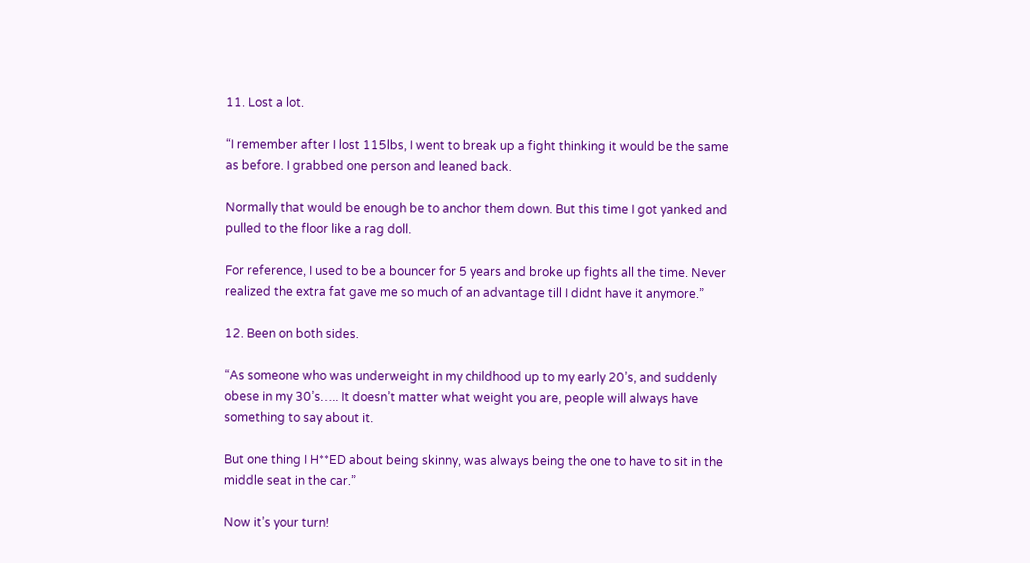11. Lost a lot.

“I remember after I lost 115lbs, I went to break up a fight thinking it would be the same as before. I grabbed one person and leaned back.

Normally that would be enough be to anchor them down. But this time I got yanked and pulled to the floor like a rag doll.

For reference, I used to be a bouncer for 5 years and broke up fights all the time. Never realized the extra fat gave me so much of an advantage till I didnt have it anymore.”

12. Been on both sides.

“As someone who was underweight in my childhood up to my early 20’s, and suddenly obese in my 30’s….. It doesn’t matter what weight you are, people will always have something to say about it.

But one thing I H**ED about being skinny, was always being the one to have to sit in the middle seat in the car.”

Now it’s your turn!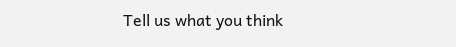Tell us what you think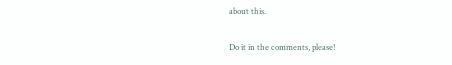about this.

Do it in the comments, please!